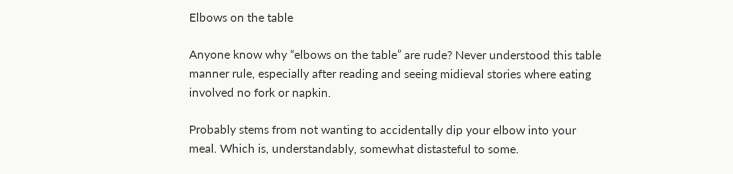Elbows on the table

Anyone know why “elbows on the table” are rude? Never understood this table manner rule, especially after reading and seeing midieval stories where eating involved no fork or napkin.

Probably stems from not wanting to accidentally dip your elbow into your meal. Which is, understandably, somewhat distasteful to some.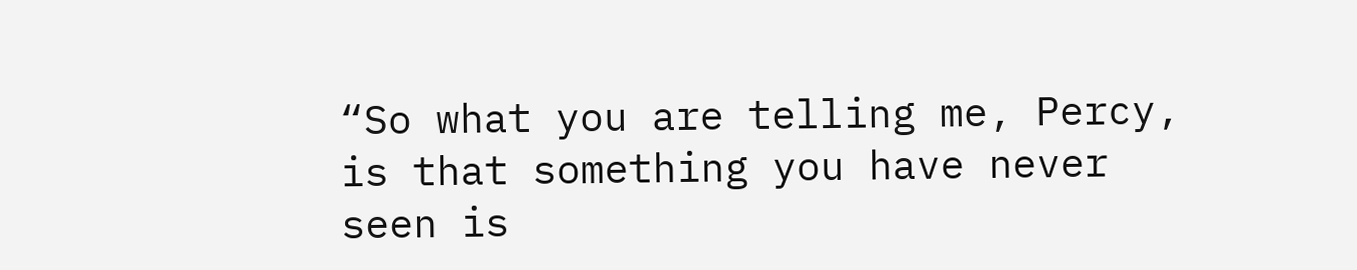“So what you are telling me, Percy, is that something you have never seen is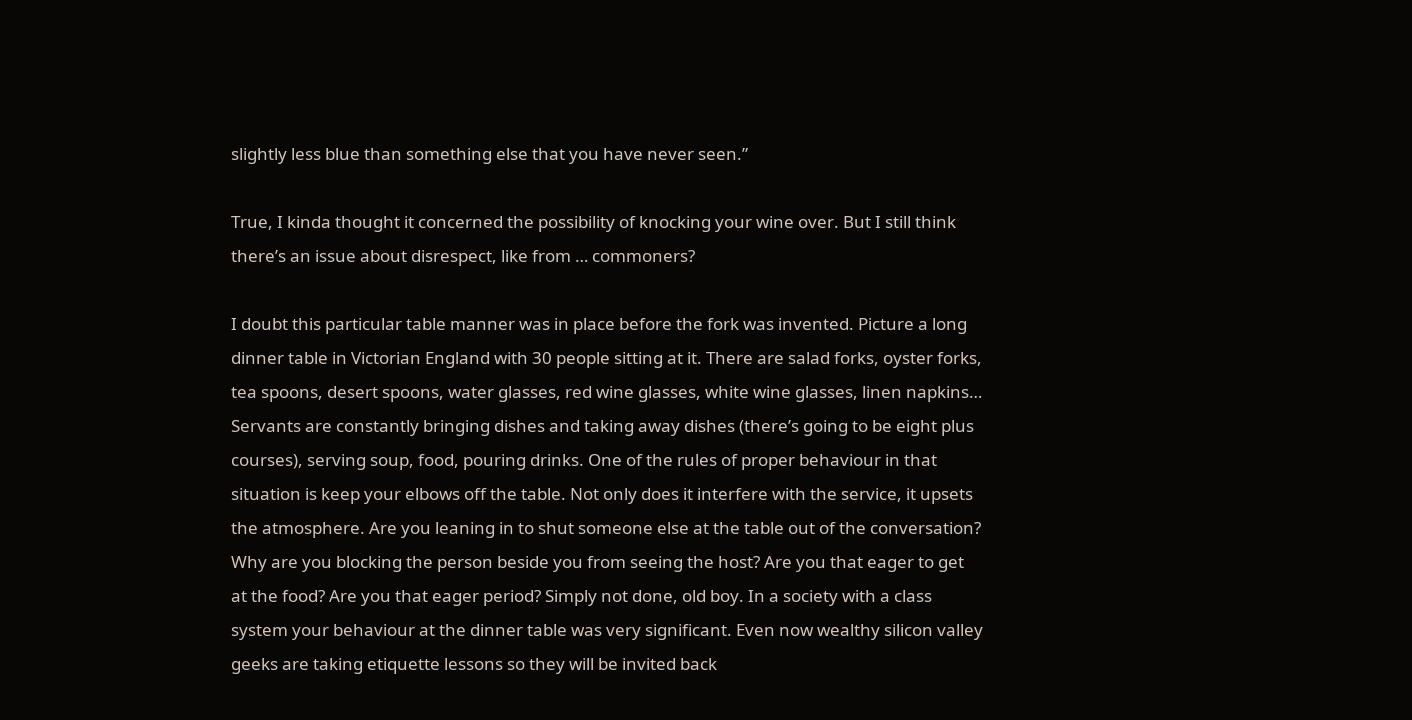slightly less blue than something else that you have never seen.”

True, I kinda thought it concerned the possibility of knocking your wine over. But I still think there’s an issue about disrespect, like from … commoners?

I doubt this particular table manner was in place before the fork was invented. Picture a long dinner table in Victorian England with 30 people sitting at it. There are salad forks, oyster forks, tea spoons, desert spoons, water glasses, red wine glasses, white wine glasses, linen napkins… Servants are constantly bringing dishes and taking away dishes (there’s going to be eight plus courses), serving soup, food, pouring drinks. One of the rules of proper behaviour in that situation is keep your elbows off the table. Not only does it interfere with the service, it upsets the atmosphere. Are you leaning in to shut someone else at the table out of the conversation? Why are you blocking the person beside you from seeing the host? Are you that eager to get at the food? Are you that eager period? Simply not done, old boy. In a society with a class system your behaviour at the dinner table was very significant. Even now wealthy silicon valley geeks are taking etiquette lessons so they will be invited back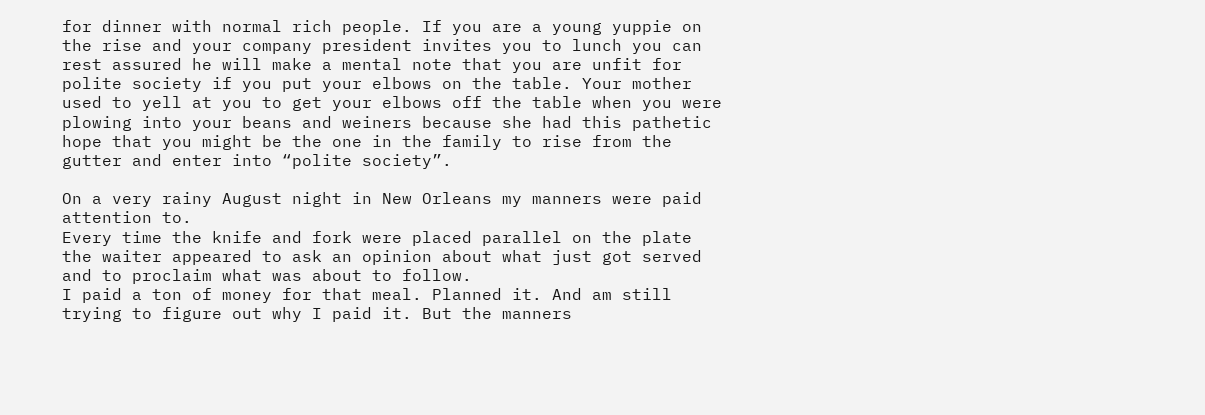for dinner with normal rich people. If you are a young yuppie on the rise and your company president invites you to lunch you can rest assured he will make a mental note that you are unfit for polite society if you put your elbows on the table. Your mother used to yell at you to get your elbows off the table when you were plowing into your beans and weiners because she had this pathetic hope that you might be the one in the family to rise from the gutter and enter into “polite society”.

On a very rainy August night in New Orleans my manners were paid attention to.
Every time the knife and fork were placed parallel on the plate the waiter appeared to ask an opinion about what just got served and to proclaim what was about to follow.
I paid a ton of money for that meal. Planned it. And am still trying to figure out why I paid it. But the manners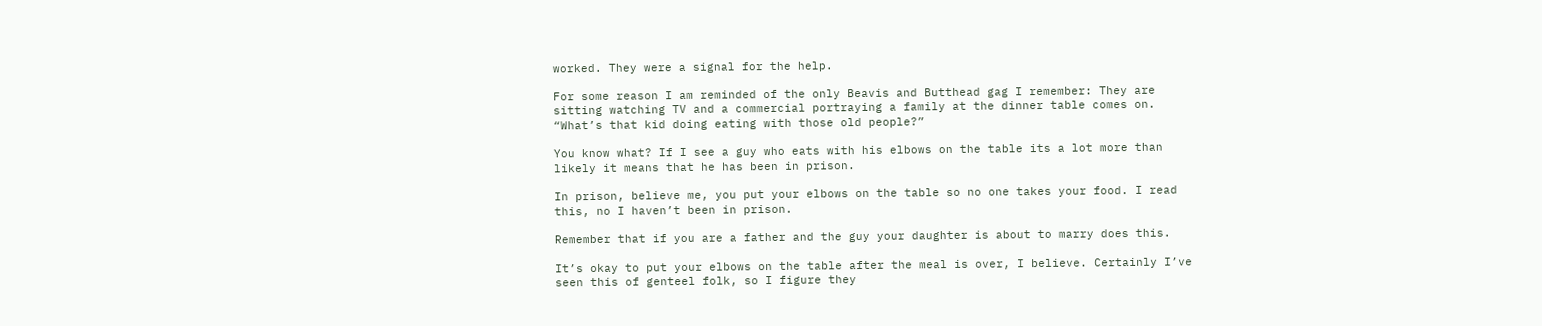worked. They were a signal for the help.

For some reason I am reminded of the only Beavis and Butthead gag I remember: They are sitting watching TV and a commercial portraying a family at the dinner table comes on. “What’s that kid doing eating with those old people?”

You know what? If I see a guy who eats with his elbows on the table its a lot more than likely it means that he has been in prison.

In prison, believe me, you put your elbows on the table so no one takes your food. I read this, no I haven’t been in prison.

Remember that if you are a father and the guy your daughter is about to marry does this.

It’s okay to put your elbows on the table after the meal is over, I believe. Certainly I’ve seen this of genteel folk, so I figure they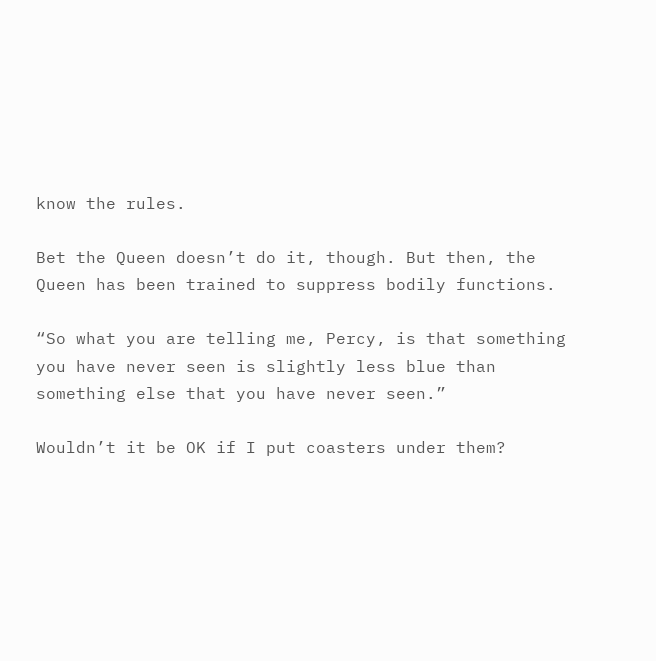know the rules.

Bet the Queen doesn’t do it, though. But then, the Queen has been trained to suppress bodily functions.

“So what you are telling me, Percy, is that something you have never seen is slightly less blue than something else that you have never seen.”

Wouldn’t it be OK if I put coasters under them?